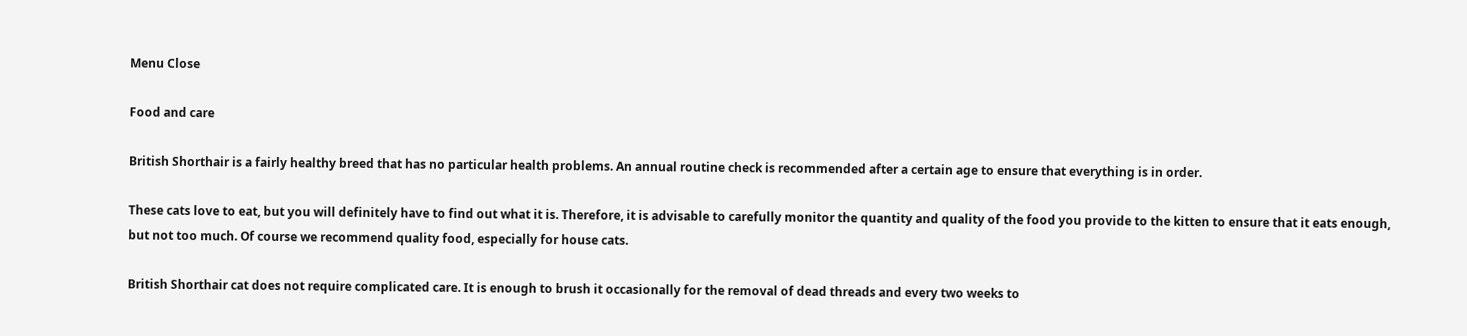Menu Close

Food and care

British Shorthair is a fairly healthy breed that has no particular health problems. An annual routine check is recommended after a certain age to ensure that everything is in order.

These cats love to eat, but you will definitely have to find out what it is. Therefore, it is advisable to carefully monitor the quantity and quality of the food you provide to the kitten to ensure that it eats enough, but not too much. Of course we recommend quality food, especially for house cats.

British Shorthair cat does not require complicated care. It is enough to brush it occasionally for the removal of dead threads and every two weeks to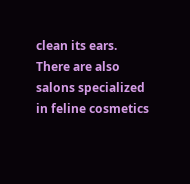clean its ears. There are also salons specialized in feline cosmetics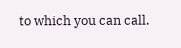to which you can call.